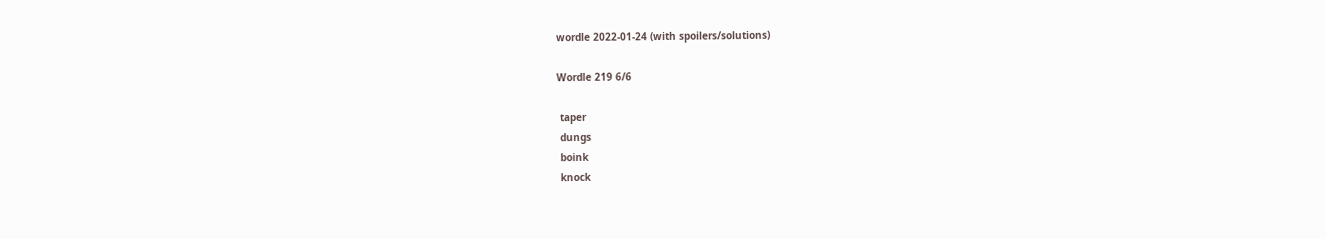wordle 2022-01-24 (with spoilers/solutions)

Wordle 219 6/6

 taper
 dungs
 boink
 knock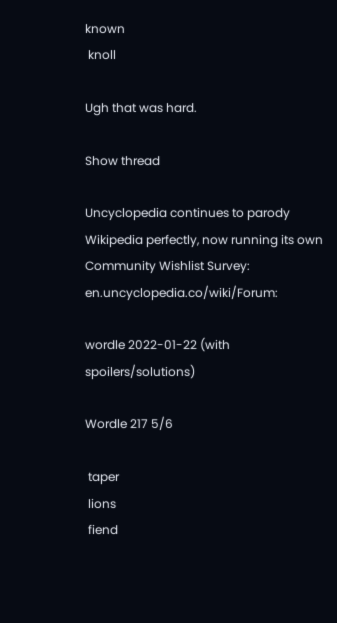known
 knoll

Ugh that was hard.

Show thread

Uncyclopedia continues to parody Wikipedia perfectly, now running its own Community Wishlist Survey: en.uncyclopedia.co/wiki/Forum:

wordle 2022-01-22 (with spoilers/solutions)

Wordle 217 5/6

 taper
 lions
 fiend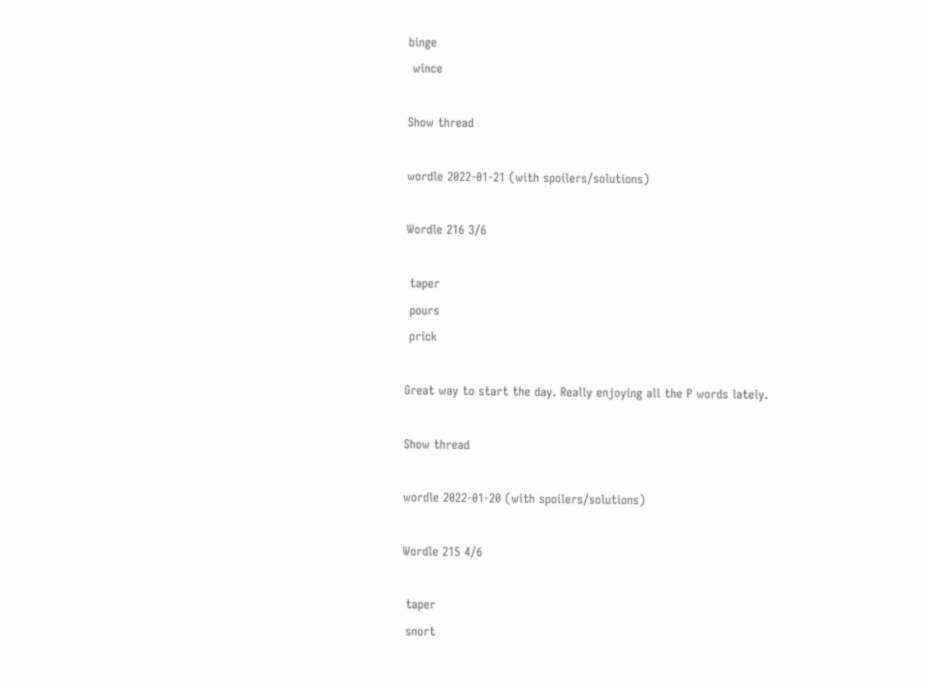binge
 wince

Show thread

wordle 2022-01-21 (with spoilers/solutions)

Wordle 216 3/6

 taper
 pours
 prick

Great way to start the day. Really enjoying all the P words lately.

Show thread

wordle 2022-01-20 (with spoilers/solutions)

Wordle 215 4/6

 taper
 snort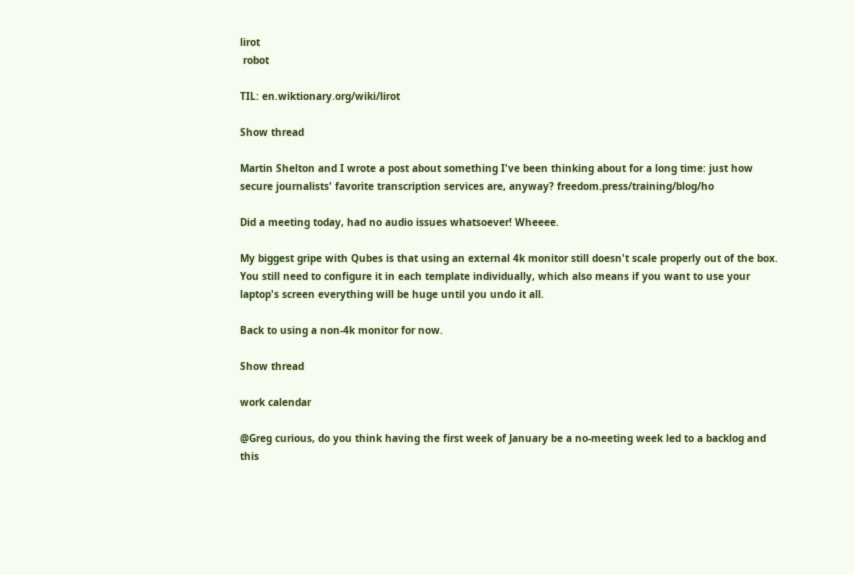lirot
 robot

TIL: en.wiktionary.org/wiki/lirot

Show thread

Martin Shelton and I wrote a post about something I've been thinking about for a long time: just how secure journalists' favorite transcription services are, anyway? freedom.press/training/blog/ho

Did a meeting today, had no audio issues whatsoever! Wheeee.

My biggest gripe with Qubes is that using an external 4k monitor still doesn't scale properly out of the box. You still need to configure it in each template individually, which also means if you want to use your laptop's screen everything will be huge until you undo it all.

Back to using a non-4k monitor for now.

Show thread

work calendar

@Greg curious, do you think having the first week of January be a no-meeting week led to a backlog and this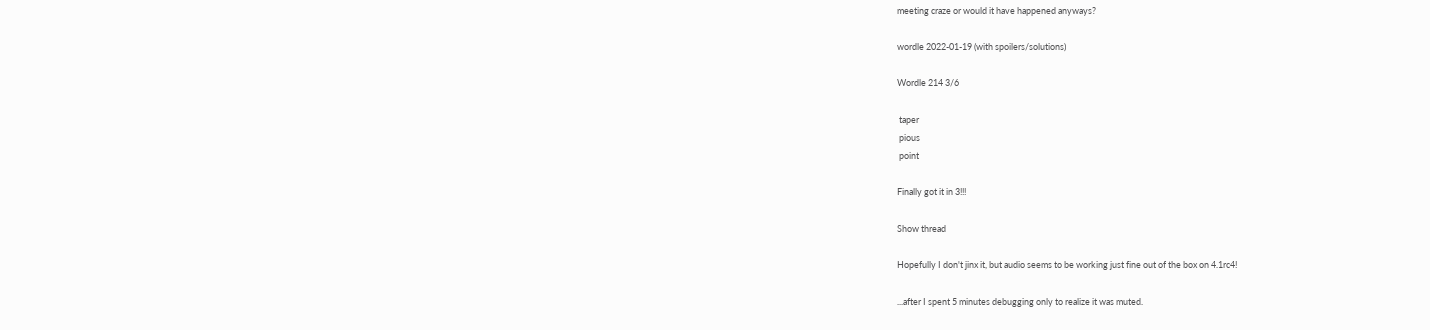meeting craze or would it have happened anyways?

wordle 2022-01-19 (with spoilers/solutions)

Wordle 214 3/6

 taper
 pious
 point

Finally got it in 3!!!

Show thread

Hopefully I don't jinx it, but audio seems to be working just fine out of the box on 4.1rc4!

...after I spent 5 minutes debugging only to realize it was muted.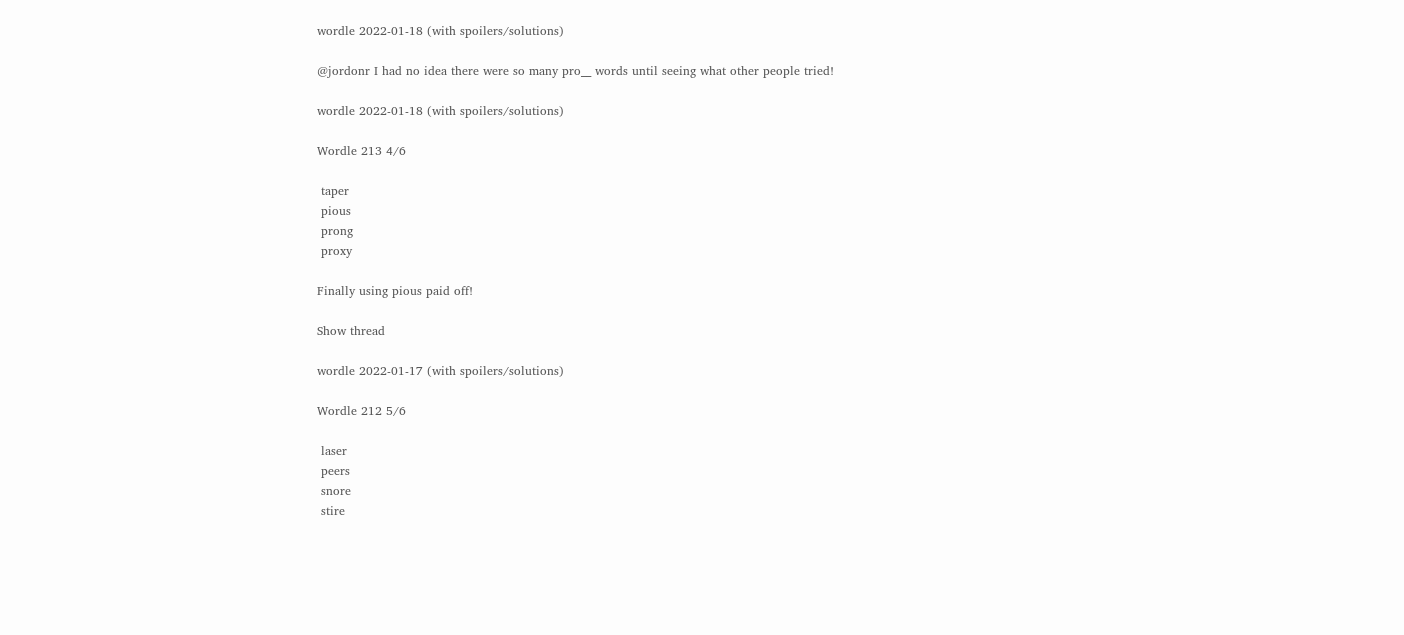wordle 2022-01-18 (with spoilers/solutions)

@jordonr I had no idea there were so many pro__ words until seeing what other people tried!

wordle 2022-01-18 (with spoilers/solutions)

Wordle 213 4/6

 taper
 pious
 prong
 proxy

Finally using pious paid off!

Show thread

wordle 2022-01-17 (with spoilers/solutions)

Wordle 212 5/6

 laser
 peers
 snore
 stire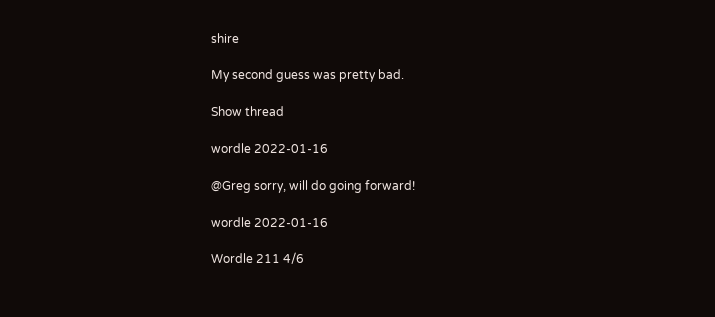shire

My second guess was pretty bad.

Show thread

wordle 2022-01-16

@Greg sorry, will do going forward!

wordle 2022-01-16

Wordle 211 4/6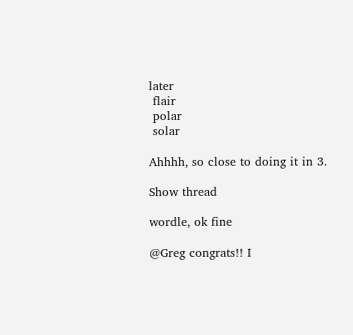later
 flair
 polar
 solar

Ahhhh, so close to doing it in 3.

Show thread

wordle, ok fine

@Greg congrats!! I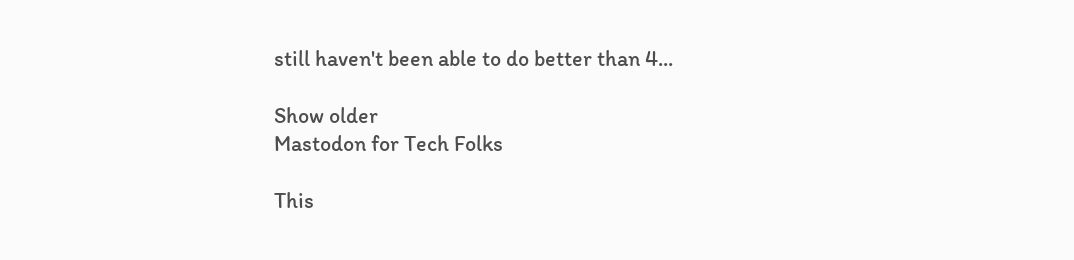still haven't been able to do better than 4...

Show older
Mastodon for Tech Folks

This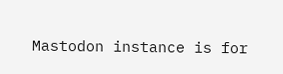Mastodon instance is for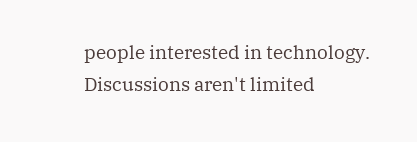people interested in technology. Discussions aren't limited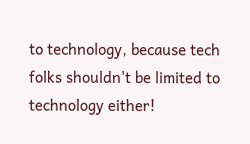to technology, because tech folks shouldn't be limited to technology either!